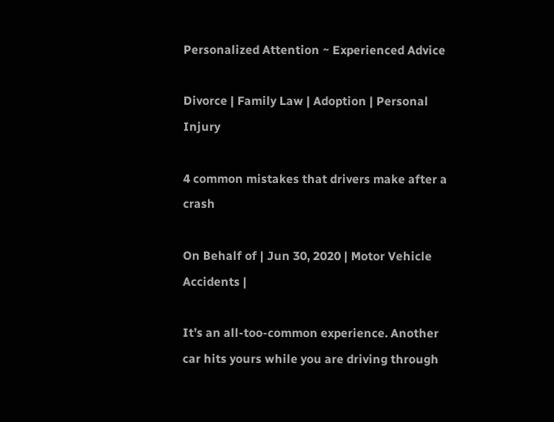Personalized Attention ~ Experienced Advice

Divorce | Family Law | Adoption | Personal Injury

4 common mistakes that drivers make after a crash

On Behalf of | Jun 30, 2020 | Motor Vehicle Accidents |

It’s an all-too-common experience. Another car hits yours while you are driving through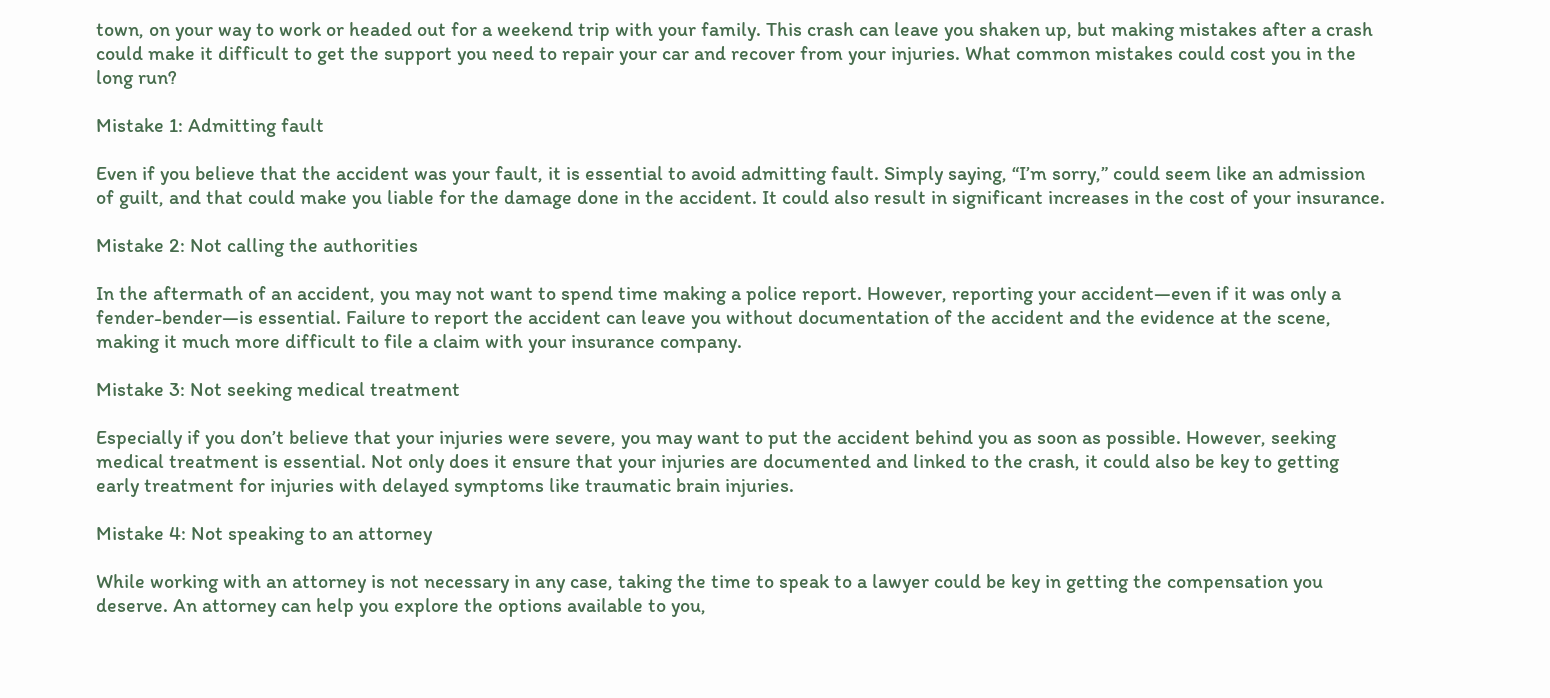town, on your way to work or headed out for a weekend trip with your family. This crash can leave you shaken up, but making mistakes after a crash could make it difficult to get the support you need to repair your car and recover from your injuries. What common mistakes could cost you in the long run?

Mistake 1: Admitting fault

Even if you believe that the accident was your fault, it is essential to avoid admitting fault. Simply saying, “I’m sorry,” could seem like an admission of guilt, and that could make you liable for the damage done in the accident. It could also result in significant increases in the cost of your insurance.

Mistake 2: Not calling the authorities

In the aftermath of an accident, you may not want to spend time making a police report. However, reporting your accident—even if it was only a fender-bender—is essential. Failure to report the accident can leave you without documentation of the accident and the evidence at the scene, making it much more difficult to file a claim with your insurance company.

Mistake 3: Not seeking medical treatment

Especially if you don’t believe that your injuries were severe, you may want to put the accident behind you as soon as possible. However, seeking medical treatment is essential. Not only does it ensure that your injuries are documented and linked to the crash, it could also be key to getting early treatment for injuries with delayed symptoms like traumatic brain injuries.

Mistake 4: Not speaking to an attorney

While working with an attorney is not necessary in any case, taking the time to speak to a lawyer could be key in getting the compensation you deserve. An attorney can help you explore the options available to you,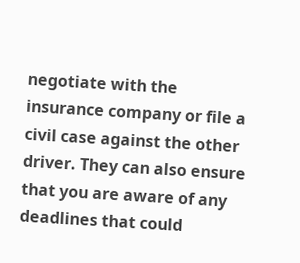negotiate with the insurance company or file a civil case against the other driver. They can also ensure that you are aware of any deadlines that could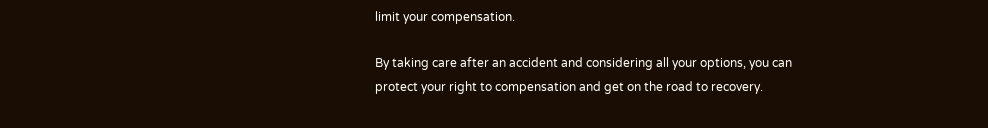limit your compensation.

By taking care after an accident and considering all your options, you can protect your right to compensation and get on the road to recovery.